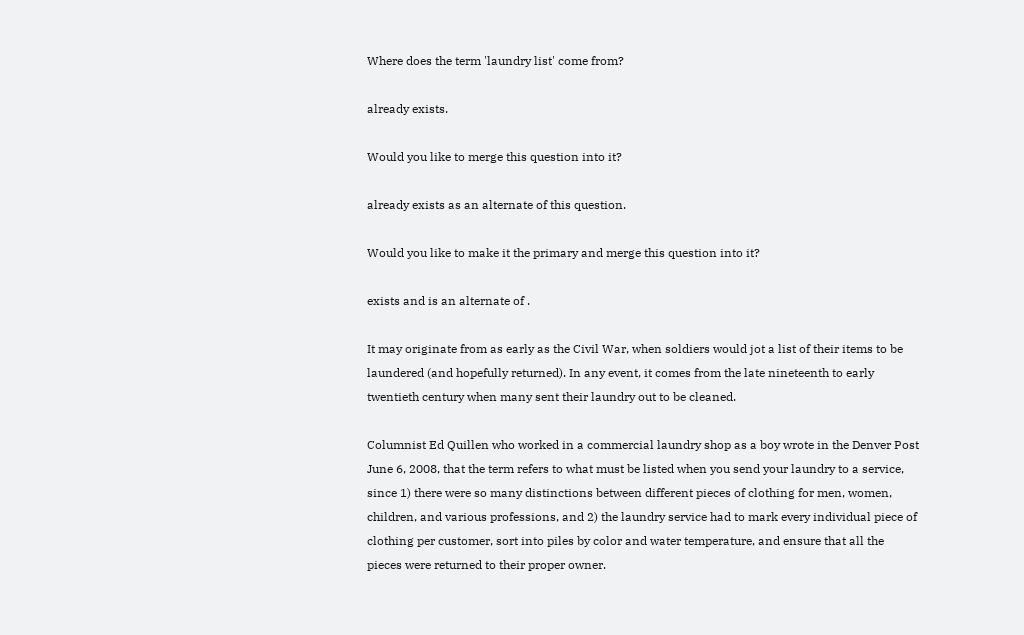Where does the term 'laundry list' come from?

already exists.

Would you like to merge this question into it?

already exists as an alternate of this question.

Would you like to make it the primary and merge this question into it?

exists and is an alternate of .

It may originate from as early as the Civil War, when soldiers would jot a list of their items to be laundered (and hopefully returned). In any event, it comes from the late nineteenth to early twentieth century when many sent their laundry out to be cleaned.

Columnist Ed Quillen who worked in a commercial laundry shop as a boy wrote in the Denver Post June 6, 2008, that the term refers to what must be listed when you send your laundry to a service, since 1) there were so many distinctions between different pieces of clothing for men, women, children, and various professions, and 2) the laundry service had to mark every individual piece of clothing per customer, sort into piles by color and water temperature, and ensure that all the pieces were returned to their proper owner.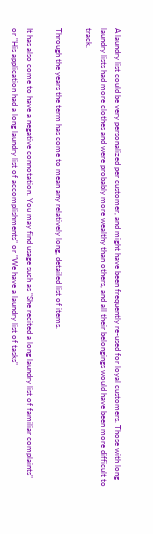A laundry list could be very personalized per customer, and might have been frequently re-used for loyal customers. Those with long laundry lists had more clothes and were probably more wealthy than others, and all their belongings would have been more difficult to track.

Through the years the term has come to mean any relatively long, detailed list of items.

It has also come to have a negative connotation. You may find usage such as "She recited a long laundry list of familiar complaints" or "His application had a long laundry list of accomplishments" or "We have a laundry list of tasks"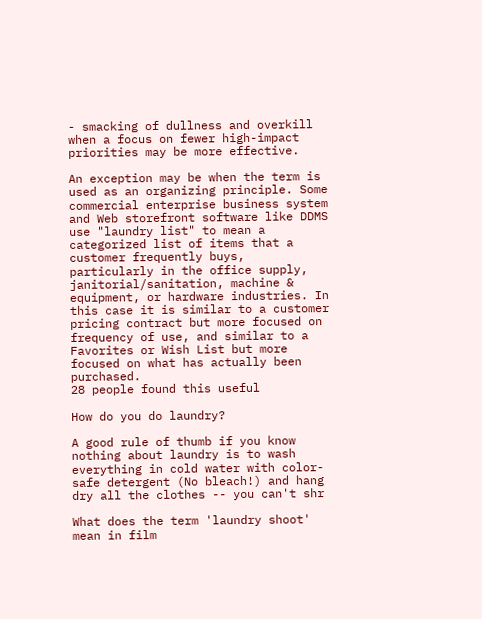- smacking of dullness and overkill when a focus on fewer high-impact priorities may be more effective.

An exception may be when the term is used as an organizing principle. Some commercial enterprise business system and Web storefront software like DDMS use "laundry list" to mean a categorized list of items that a customer frequently buys, particularly in the office supply, janitorial/sanitation, machine & equipment, or hardware industries. In this case it is similar to a customer pricing contract but more focused on frequency of use, and similar to a Favorites or Wish List but more focused on what has actually been purchased.
28 people found this useful

How do you do laundry?

A good rule of thumb if you know nothing about laundry is to wash everything in cold water with color-safe detergent (No bleach!) and hang dry all the clothes -- you can't shr

What does the term 'laundry shoot' mean in film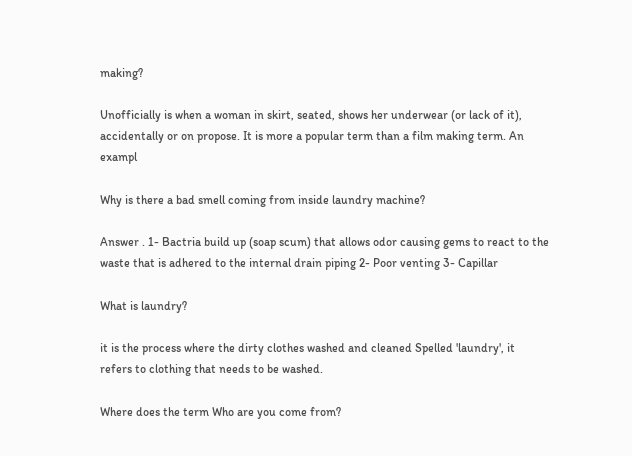making?

Unofficially is when a woman in skirt, seated, shows her underwear (or lack of it), accidentally or on propose. It is more a popular term than a film making term. An exampl

Why is there a bad smell coming from inside laundry machine?

Answer . 1- Bactria build up (soap scum) that allows odor causing gems to react to the waste that is adhered to the internal drain piping 2- Poor venting 3- Capillar

What is laundry?

it is the process where the dirty clothes washed and cleaned Spelled 'laundry', it refers to clothing that needs to be washed.

Where does the term Who are you come from?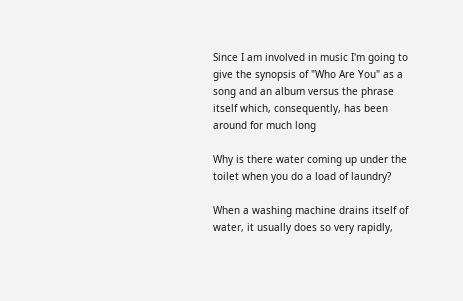Since I am involved in music I'm going to give the synopsis of "Who Are You" as a song and an album versus the phrase itself which, consequently, has been around for much long

Why is there water coming up under the toilet when you do a load of laundry?

When a washing machine drains itself of water, it usually does so very rapidly,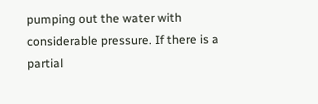pumping out the water with considerable pressure. If there is a partial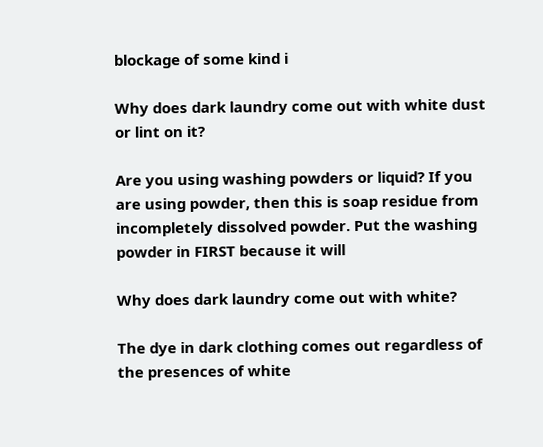blockage of some kind i

Why does dark laundry come out with white dust or lint on it?

Are you using washing powders or liquid? If you are using powder, then this is soap residue from incompletely dissolved powder. Put the washing powder in FIRST because it will

Why does dark laundry come out with white?

The dye in dark clothing comes out regardless of the presences of white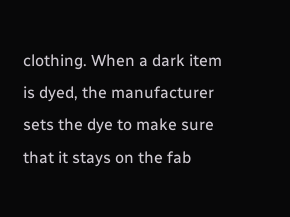clothing. When a dark item is dyed, the manufacturer sets the dye to make sure that it stays on the fab